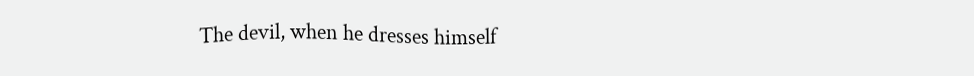The devil, when he dresses himself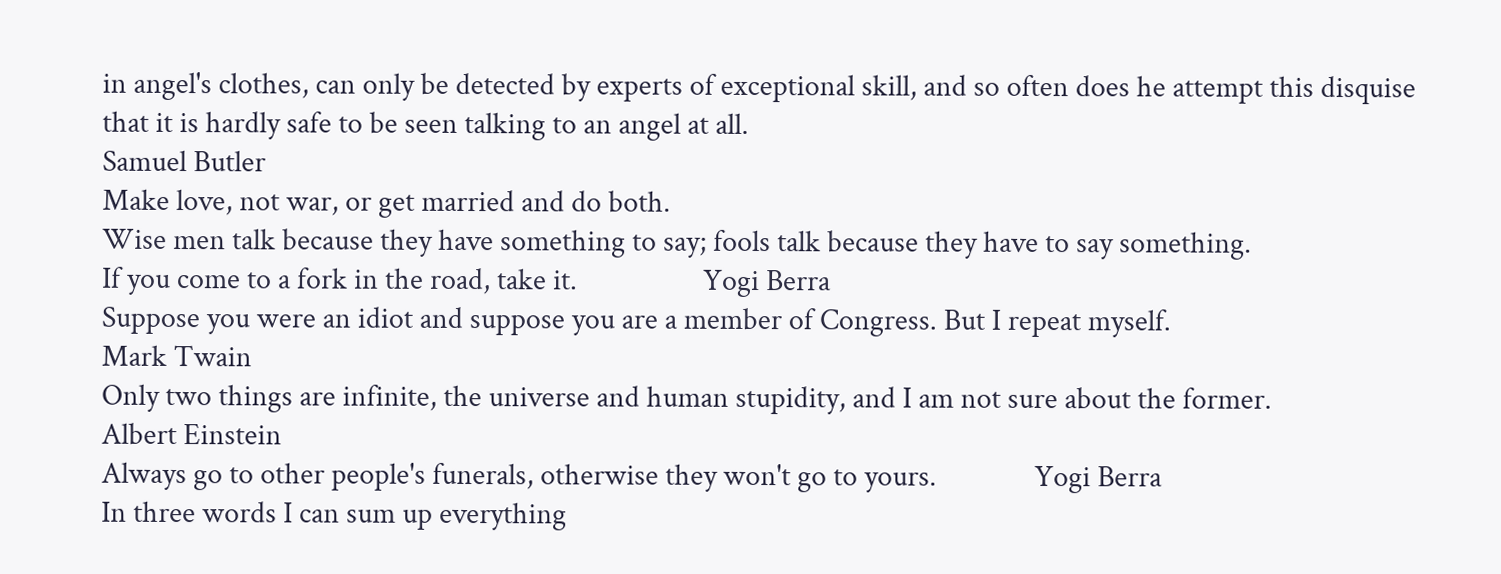in angel's clothes, can only be detected by experts of exceptional skill, and so often does he attempt this disquise that it is hardly safe to be seen talking to an angel at all.
Samuel Butler
Make love, not war, or get married and do both.
Wise men talk because they have something to say; fools talk because they have to say something.
If you come to a fork in the road, take it.                  Yogi Berra
Suppose you were an idiot and suppose you are a member of Congress. But I repeat myself.
Mark Twain
Only two things are infinite, the universe and human stupidity, and I am not sure about the former.
Albert Einstein
Always go to other people's funerals, otherwise they won't go to yours.              Yogi Berra
In three words I can sum up everything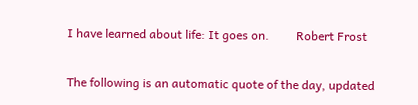I have learned about life: It goes on.         Robert Frost

The following is an automatic quote of the day, updated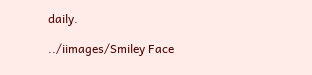daily.

../iimages/Smiley Face